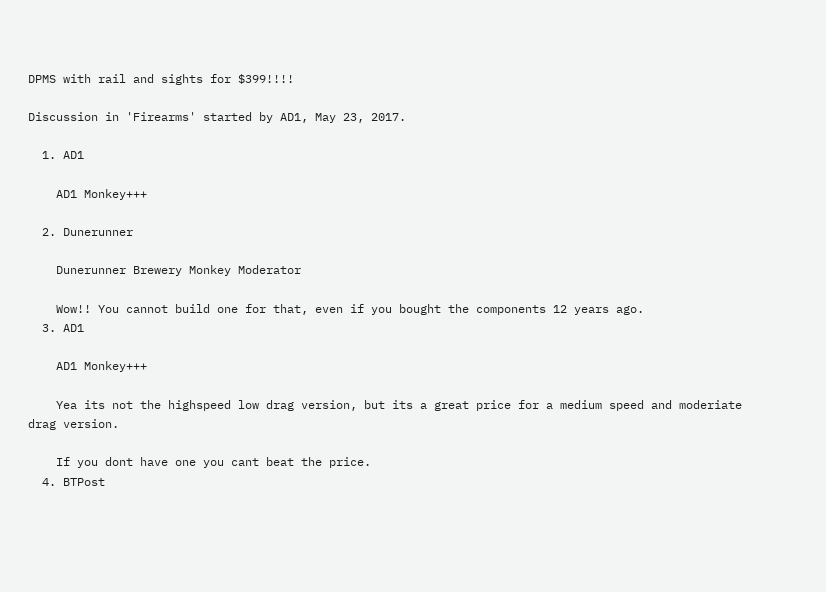DPMS with rail and sights for $399!!!!

Discussion in 'Firearms' started by AD1, May 23, 2017.

  1. AD1

    AD1 Monkey+++

  2. Dunerunner

    Dunerunner Brewery Monkey Moderator

    Wow!! You cannot build one for that, even if you bought the components 12 years ago.
  3. AD1

    AD1 Monkey+++

    Yea its not the highspeed low drag version, but its a great price for a medium speed and moderiate drag version.

    If you dont have one you cant beat the price.
  4. BTPost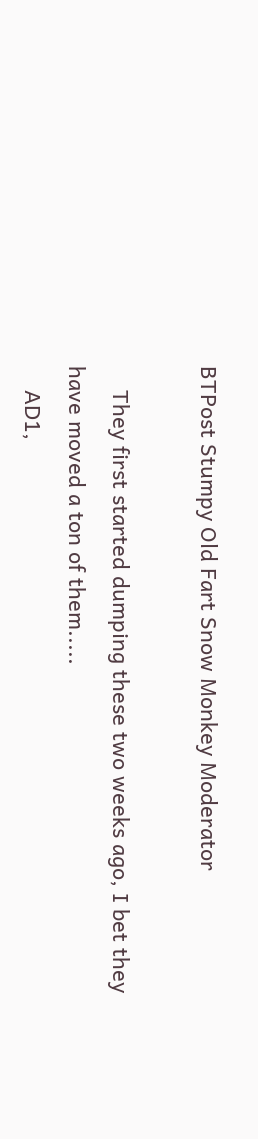BTPost Stumpy Old Fart Snow Monkey Moderator

    They first started dumping these two weeks ago, I bet they have moved a ton of them.....
    AD1,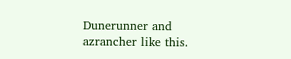Dunerunner and azrancher like this.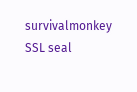survivalmonkey SSL seal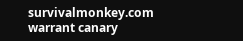survivalmonkey.com warrant canary